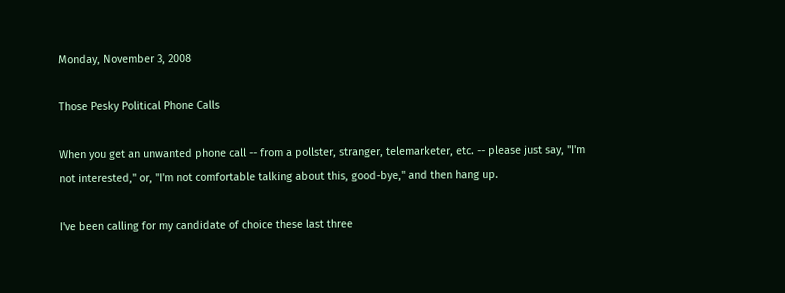Monday, November 3, 2008

Those Pesky Political Phone Calls

When you get an unwanted phone call -- from a pollster, stranger, telemarketer, etc. -- please just say, "I'm not interested," or, "I'm not comfortable talking about this, good-bye," and then hang up.

I've been calling for my candidate of choice these last three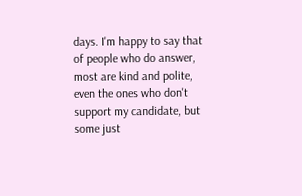days. I'm happy to say that of people who do answer, most are kind and polite, even the ones who don't support my candidate, but some just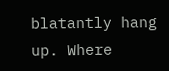blatantly hang up. Where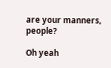are your manners, people?

Oh yeah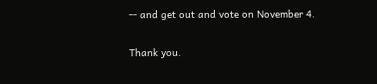-- and get out and vote on November 4.

Thank you.